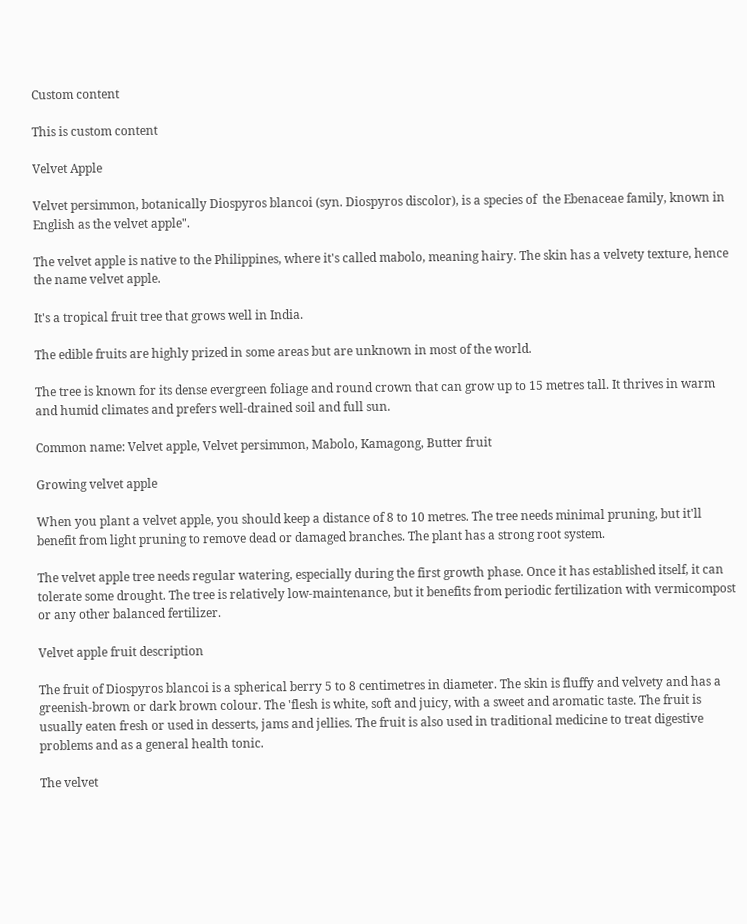Custom content

This is custom content

Velvet Apple

Velvet persimmon, botanically Diospyros blancoi (syn. Diospyros discolor), is a species of  the Ebenaceae family, known in English as the velvet apple".

The velvet apple is native to the Philippines, where it's called mabolo, meaning hairy. The skin has a velvety texture, hence the name velvet apple.

It's a tropical fruit tree that grows well in India.

The edible fruits are highly prized in some areas but are unknown in most of the world.

The tree is known for its dense evergreen foliage and round crown that can grow up to 15 metres tall. It thrives in warm and humid climates and prefers well-drained soil and full sun.

Common name: Velvet apple, Velvet persimmon, Mabolo, Kamagong, Butter fruit

Growing velvet apple

When you plant a velvet apple, you should keep a distance of 8 to 10 metres. The tree needs minimal pruning, but it'll benefit from light pruning to remove dead or damaged branches. The plant has a strong root system.

The velvet apple tree needs regular watering, especially during the first growth phase. Once it has established itself, it can tolerate some drought. The tree is relatively low-maintenance, but it benefits from periodic fertilization with vermicompost or any other balanced fertilizer.

Velvet apple fruit description

The fruit of Diospyros blancoi is a spherical berry 5 to 8 centimetres in diameter. The skin is fluffy and velvety and has a greenish-brown or dark brown colour. The 'flesh is white, soft and juicy, with a sweet and aromatic taste. The fruit is usually eaten fresh or used in desserts, jams and jellies. The fruit is also used in traditional medicine to treat digestive problems and as a general health tonic.

The velvet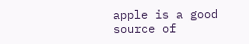apple is a good source of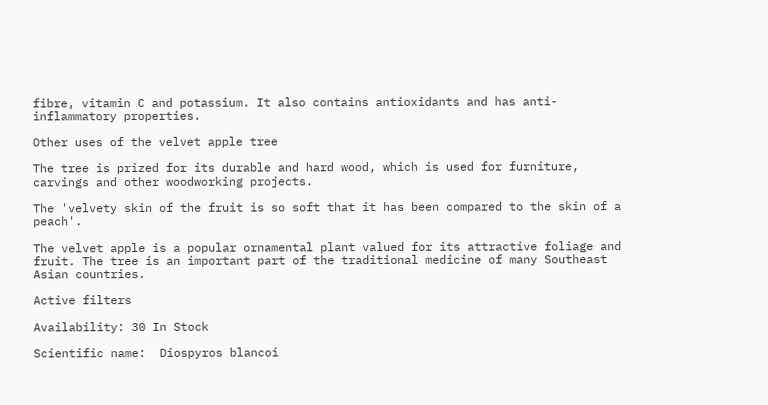fibre, vitamin C and potassium. It also contains antioxidants and has anti-inflammatory properties.

Other uses of the velvet apple tree

The tree is prized for its durable and hard wood, which is used for furniture, carvings and other woodworking projects.

The 'velvety skin of the fruit is so soft that it has been compared to the skin of a peach'.

The velvet apple is a popular ornamental plant valued for its attractive foliage and fruit. The tree is an important part of the traditional medicine of many Southeast Asian countries.

Active filters

Availability: 30 In Stock

Scientific name:  Diospyros blancoi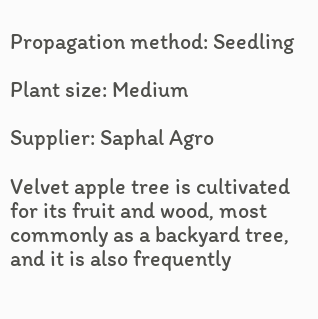Propagation method: Seedling

Plant size: Medium

Supplier: Saphal Agro

Velvet apple tree is cultivated for its fruit and wood, most commonly as a backyard tree, and it is also frequently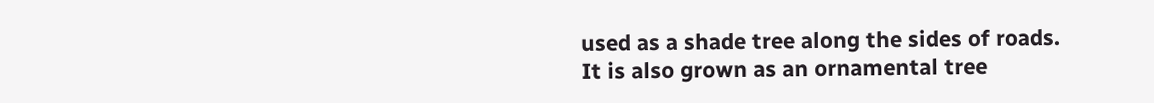used as a shade tree along the sides of roads. It is also grown as an ornamental tree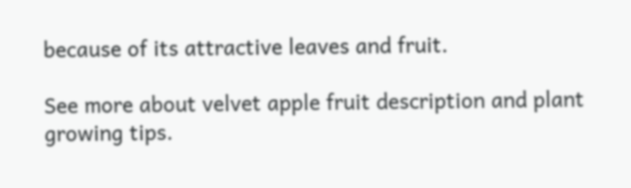because of its attractive leaves and fruit.

See more about velvet apple fruit description and plant growing tips.